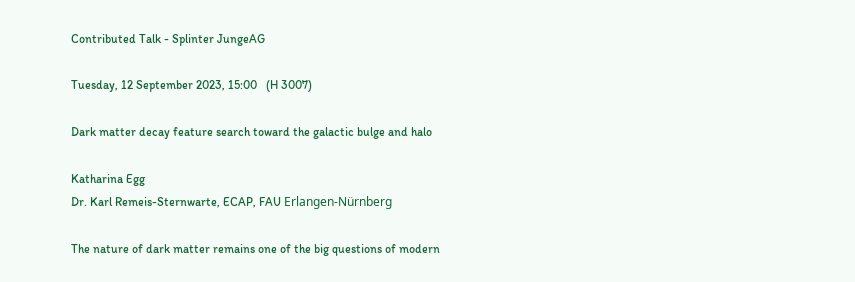Contributed Talk - Splinter JungeAG

Tuesday, 12 September 2023, 15:00   (H 3007)

Dark matter decay feature search toward the galactic bulge and halo

Katharina Egg
Dr. Karl Remeis-Sternwarte, ECAP, FAU Erlangen-Nürnberg

The nature of dark matter remains one of the big questions of modern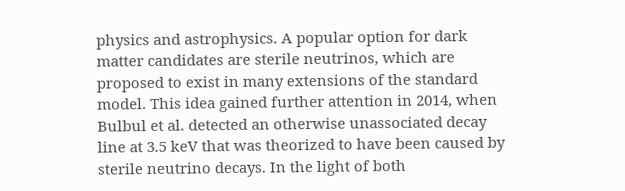physics and astrophysics. A popular option for dark matter candidates are sterile neutrinos, which are proposed to exist in many extensions of the standard model. This idea gained further attention in 2014, when Bulbul et al. detected an otherwise unassociated decay line at 3.5 keV that was theorized to have been caused by sterile neutrino decays. In the light of both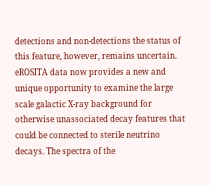detections and non-detections the status of this feature, however, remains uncertain. eROSITA data now provides a new and unique opportunity to examine the large scale galactic X-ray background for otherwise unassociated decay features that could be connected to sterile neutrino decays. The spectra of the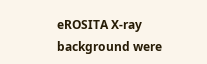eROSITA X-ray background were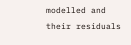modelled and their residuals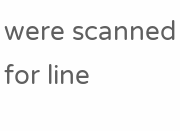were scanned for line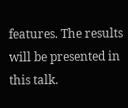features. The results will be presented in this talk.